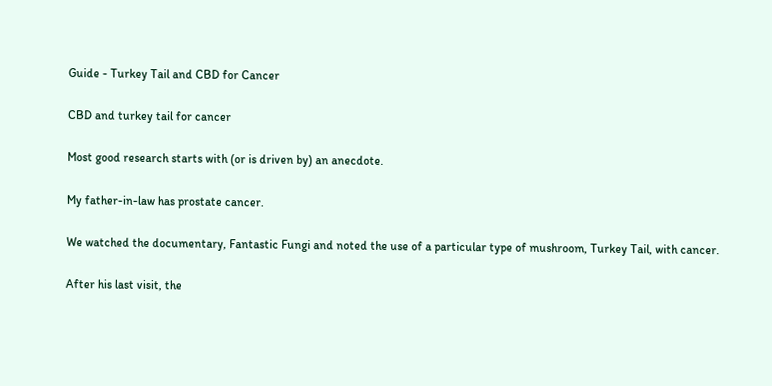Guide - Turkey Tail and CBD for Cancer

CBD and turkey tail for cancer

Most good research starts with (or is driven by) an anecdote.

My father-in-law has prostate cancer.

We watched the documentary, Fantastic Fungi and noted the use of a particular type of mushroom, Turkey Tail, with cancer.

After his last visit, the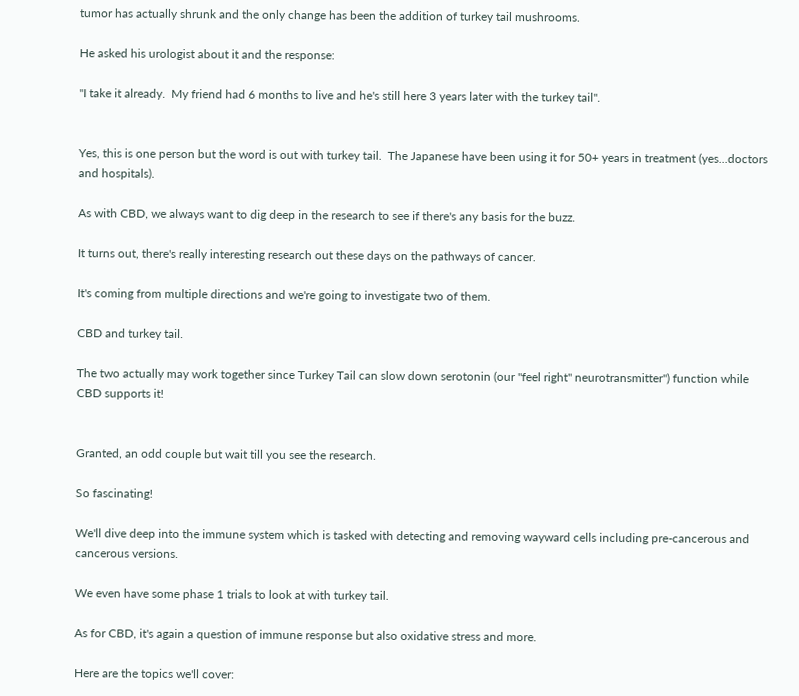tumor has actually shrunk and the only change has been the addition of turkey tail mushrooms.

He asked his urologist about it and the response:

"I take it already.  My friend had 6 months to live and he's still here 3 years later with the turkey tail".


Yes, this is one person but the word is out with turkey tail.  The Japanese have been using it for 50+ years in treatment (yes...doctors and hospitals).

As with CBD, we always want to dig deep in the research to see if there's any basis for the buzz.

It turns out, there's really interesting research out these days on the pathways of cancer.

It's coming from multiple directions and we're going to investigate two of them.

CBD and turkey tail.

The two actually may work together since Turkey Tail can slow down serotonin (our "feel right" neurotransmitter") function while CBD supports it!


Granted, an odd couple but wait till you see the research.

So fascinating!

We'll dive deep into the immune system which is tasked with detecting and removing wayward cells including pre-cancerous and cancerous versions.

We even have some phase 1 trials to look at with turkey tail.

As for CBD, it's again a question of immune response but also oxidative stress and more.

Here are the topics we'll cover: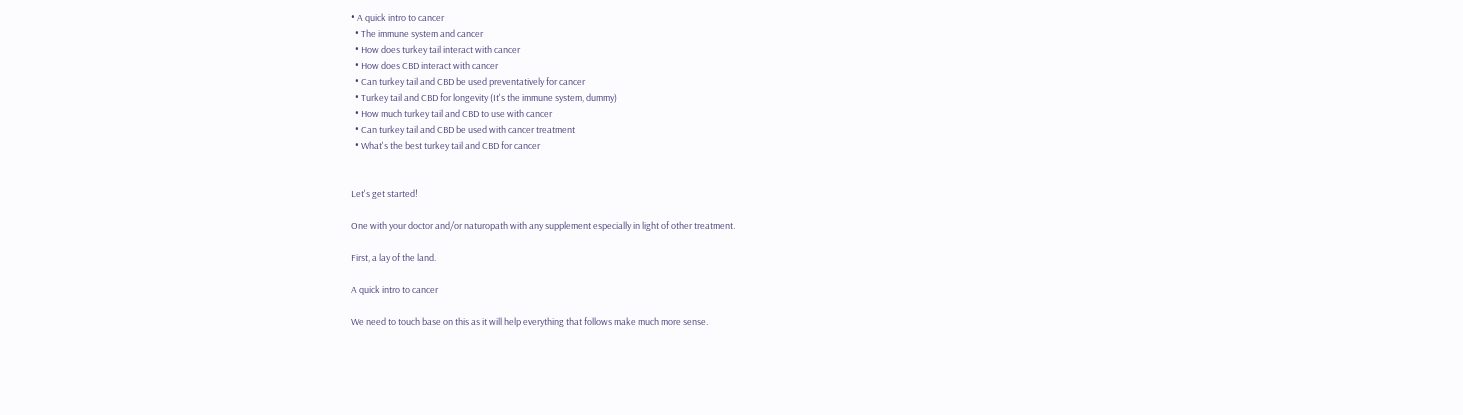• A quick intro to cancer
  • The immune system and cancer
  • How does turkey tail interact with cancer
  • How does CBD interact with cancer
  • Can turkey tail and CBD be used preventatively for cancer
  • Turkey tail and CBD for longevity (It's the immune system, dummy)
  • How much turkey tail and CBD to use with cancer
  • Can turkey tail and CBD be used with cancer treatment
  • What's the best turkey tail and CBD for cancer


Let's get started!

One with your doctor and/or naturopath with any supplement especially in light of other treatment.

First, a lay of the land.

A quick intro to cancer

We need to touch base on this as it will help everything that follows make much more sense.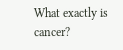What exactly is cancer?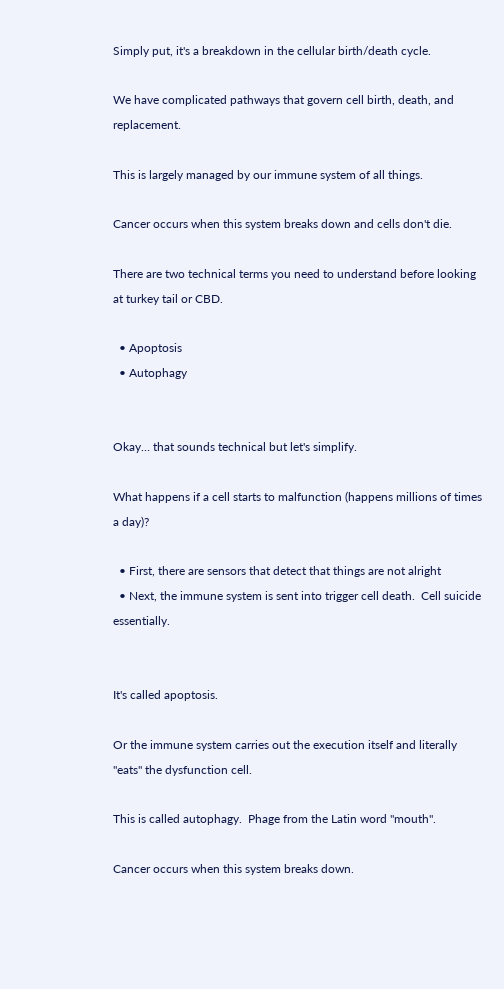Simply put, it's a breakdown in the cellular birth/death cycle.

We have complicated pathways that govern cell birth, death, and replacement.

This is largely managed by our immune system of all things.

Cancer occurs when this system breaks down and cells don't die.

There are two technical terms you need to understand before looking at turkey tail or CBD.

  • Apoptosis
  • Autophagy


Okay… that sounds technical but let's simplify.

What happens if a cell starts to malfunction (happens millions of times a day)?

  • First, there are sensors that detect that things are not alright
  • Next, the immune system is sent into trigger cell death.  Cell suicide essentially.


It's called apoptosis.

Or the immune system carries out the execution itself and literally "eats" the dysfunction cell.

This is called autophagy.  Phage from the Latin word "mouth".

Cancer occurs when this system breaks down.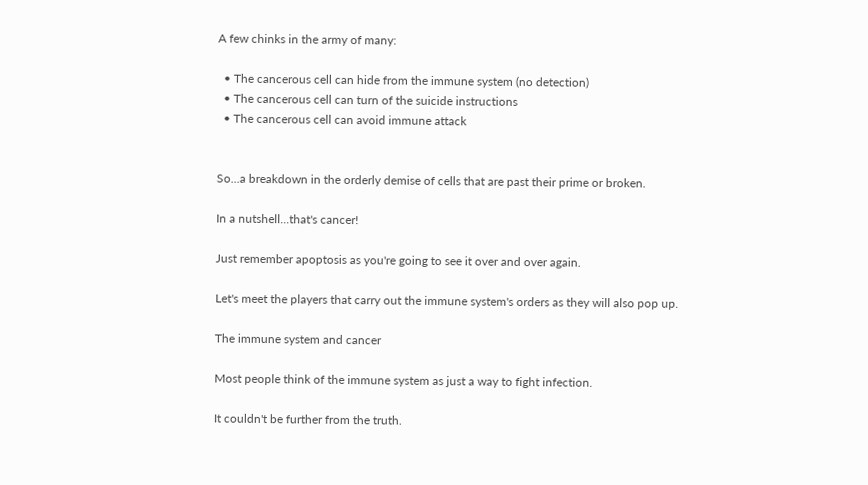A few chinks in the army of many:

  • The cancerous cell can hide from the immune system (no detection)
  • The cancerous cell can turn of the suicide instructions
  • The cancerous cell can avoid immune attack


So...a breakdown in the orderly demise of cells that are past their prime or broken.

In a nutshell...that's cancer!

Just remember apoptosis as you're going to see it over and over again.

Let's meet the players that carry out the immune system's orders as they will also pop up.

The immune system and cancer

Most people think of the immune system as just a way to fight infection.

It couldn't be further from the truth.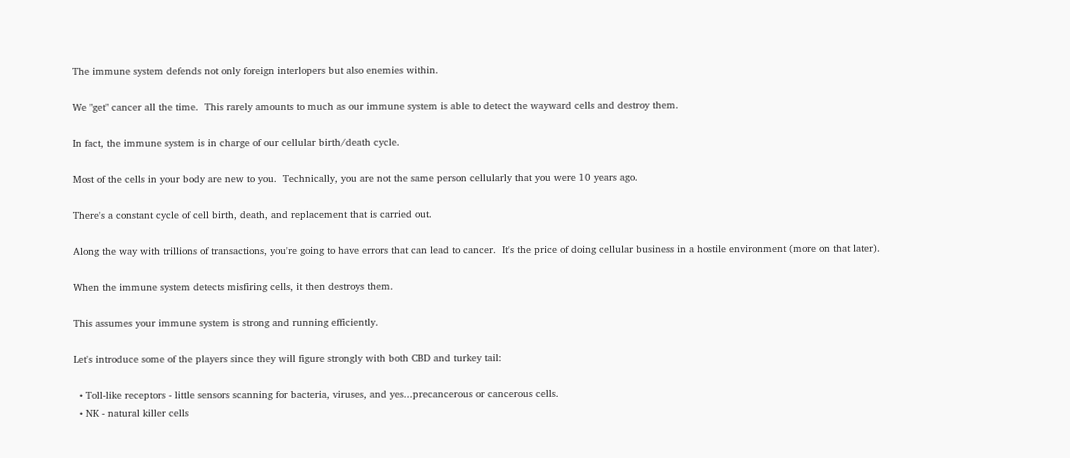The immune system defends not only foreign interlopers but also enemies within.

We "get" cancer all the time.  This rarely amounts to much as our immune system is able to detect the wayward cells and destroy them.

In fact, the immune system is in charge of our cellular birth/death cycle.

Most of the cells in your body are new to you.  Technically, you are not the same person cellularly that you were 10 years ago.

There's a constant cycle of cell birth, death, and replacement that is carried out.

Along the way with trillions of transactions, you're going to have errors that can lead to cancer.  It's the price of doing cellular business in a hostile environment (more on that later).

When the immune system detects misfiring cells, it then destroys them.

This assumes your immune system is strong and running efficiently.

Let's introduce some of the players since they will figure strongly with both CBD and turkey tail:

  • Toll-like receptors - little sensors scanning for bacteria, viruses, and yes...precancerous or cancerous cells.
  • NK - natural killer cells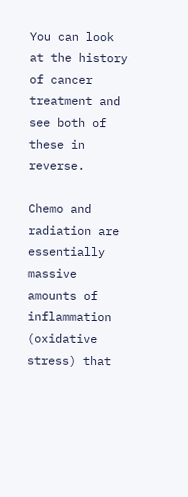You can look at the history of cancer treatment and see both of these in reverse.

Chemo and radiation are essentially massive amounts of inflammation (oxidative stress) that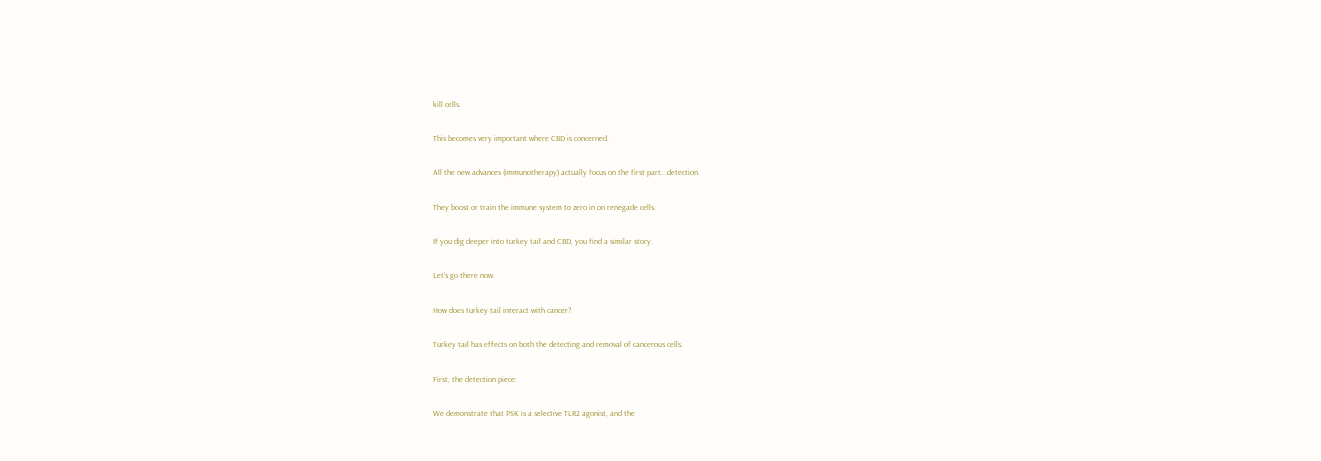kill cells.

This becomes very important where CBD is concerned.

All the new advances (immunotherapy) actually focus on the first part...detection.

They boost or train the immune system to zero in on renegade cells.

If you dig deeper into turkey tail and CBD, you find a similar story.

Let's go there now.

How does turkey tail interact with cancer?

Turkey tail has effects on both the detecting and removal of cancerous cells.

First, the detection piece:

We demonstrate that PSK is a selective TLR2 agonist, and the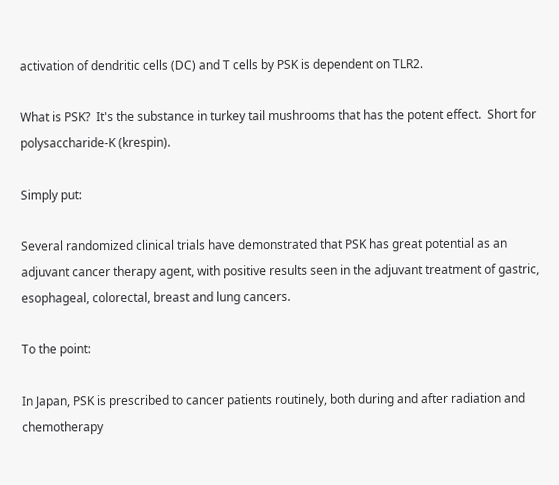activation of dendritic cells (DC) and T cells by PSK is dependent on TLR2.

What is PSK?  It's the substance in turkey tail mushrooms that has the potent effect.  Short for polysaccharide-K (krespin).

Simply put:

Several randomized clinical trials have demonstrated that PSK has great potential as an adjuvant cancer therapy agent, with positive results seen in the adjuvant treatment of gastric, esophageal, colorectal, breast and lung cancers.

To the point:

In Japan, PSK is prescribed to cancer patients routinely, both during and after radiation and chemotherapy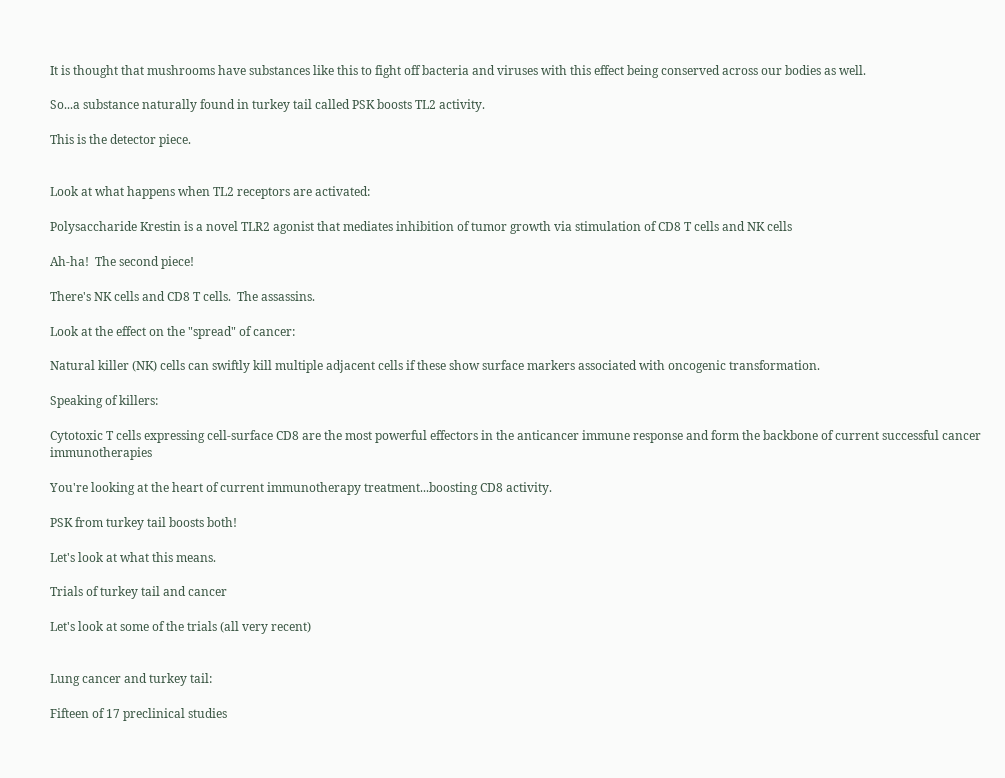It is thought that mushrooms have substances like this to fight off bacteria and viruses with this effect being conserved across our bodies as well.

So...a substance naturally found in turkey tail called PSK boosts TL2 activity.

This is the detector piece.


Look at what happens when TL2 receptors are activated:

Polysaccharide Krestin is a novel TLR2 agonist that mediates inhibition of tumor growth via stimulation of CD8 T cells and NK cells

Ah-ha!  The second piece!

There's NK cells and CD8 T cells.  The assassins.

Look at the effect on the "spread" of cancer:

Natural killer (NK) cells can swiftly kill multiple adjacent cells if these show surface markers associated with oncogenic transformation.

Speaking of killers:

Cytotoxic T cells expressing cell-surface CD8 are the most powerful effectors in the anticancer immune response and form the backbone of current successful cancer immunotherapies

You're looking at the heart of current immunotherapy treatment...boosting CD8 activity.

PSK from turkey tail boosts both!

Let's look at what this means.

Trials of turkey tail and cancer

Let's look at some of the trials (all very recent)


Lung cancer and turkey tail:

Fifteen of 17 preclinical studies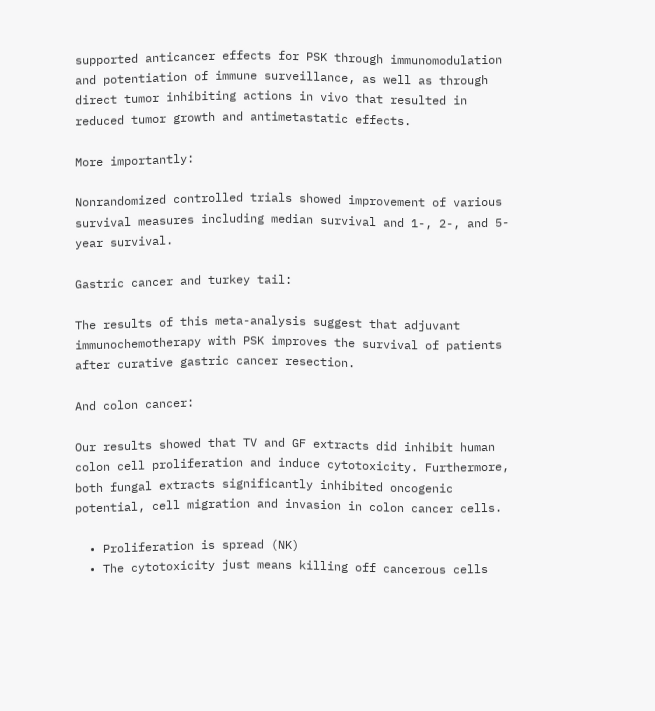supported anticancer effects for PSK through immunomodulation and potentiation of immune surveillance, as well as through direct tumor inhibiting actions in vivo that resulted in reduced tumor growth and antimetastatic effects.

More importantly:

Nonrandomized controlled trials showed improvement of various survival measures including median survival and 1-, 2-, and 5-year survival.

Gastric cancer and turkey tail:

The results of this meta-analysis suggest that adjuvant immunochemotherapy with PSK improves the survival of patients after curative gastric cancer resection.

And colon cancer:

Our results showed that TV and GF extracts did inhibit human colon cell proliferation and induce cytotoxicity. Furthermore, both fungal extracts significantly inhibited oncogenic potential, cell migration and invasion in colon cancer cells.

  • Proliferation is spread (NK)
  • The cytotoxicity just means killing off cancerous cells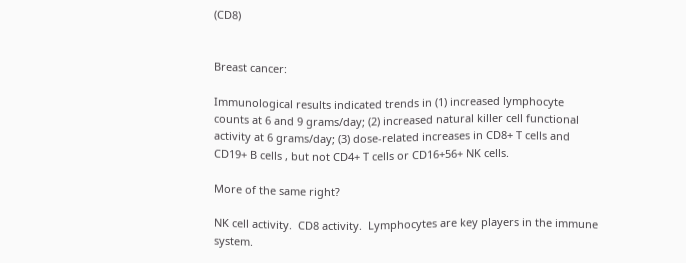(CD8)


Breast cancer:

Immunological results indicated trends in (1) increased lymphocyte counts at 6 and 9 grams/day; (2) increased natural killer cell functional activity at 6 grams/day; (3) dose-related increases in CD8+ T cells and CD19+ B cells , but not CD4+ T cells or CD16+56+ NK cells.

More of the same right?

NK cell activity.  CD8 activity.  Lymphocytes are key players in the immune system.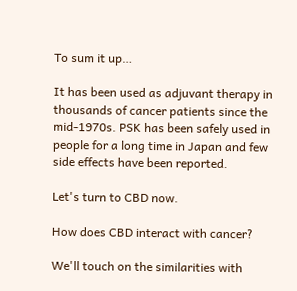To sum it up…

It has been used as adjuvant therapy in thousands of cancer patients since the mid-1970s. PSK has been safely used in people for a long time in Japan and few side effects have been reported.

Let's turn to CBD now.

How does CBD interact with cancer?

We'll touch on the similarities with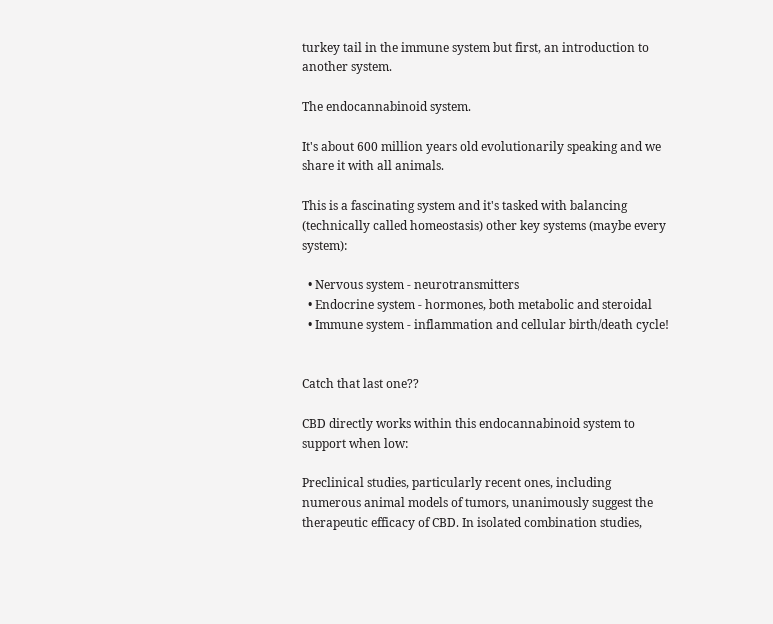turkey tail in the immune system but first, an introduction to another system.

The endocannabinoid system.

It's about 600 million years old evolutionarily speaking and we share it with all animals.

This is a fascinating system and it's tasked with balancing (technically called homeostasis) other key systems (maybe every system):

  • Nervous system - neurotransmitters
  • Endocrine system - hormones, both metabolic and steroidal
  • Immune system - inflammation and cellular birth/death cycle!


Catch that last one??

CBD directly works within this endocannabinoid system to support when low:

Preclinical studies, particularly recent ones, including numerous animal models of tumors, unanimously suggest the therapeutic efficacy of CBD. In isolated combination studies,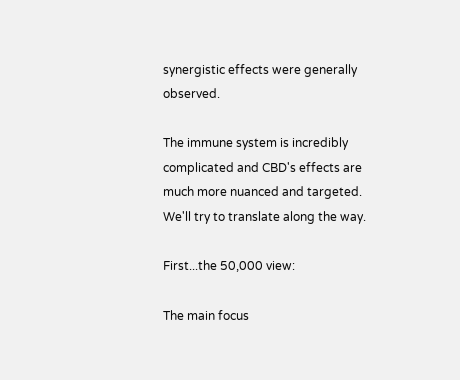synergistic effects were generally observed.

The immune system is incredibly complicated and CBD's effects are much more nuanced and targeted.  We'll try to translate along the way.

First...the 50,000 view:

The main focus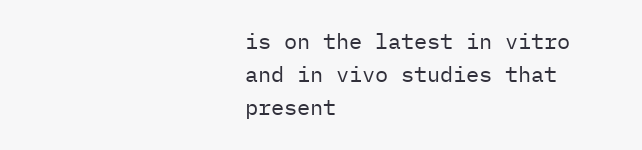is on the latest in vitro and in vivo studies that present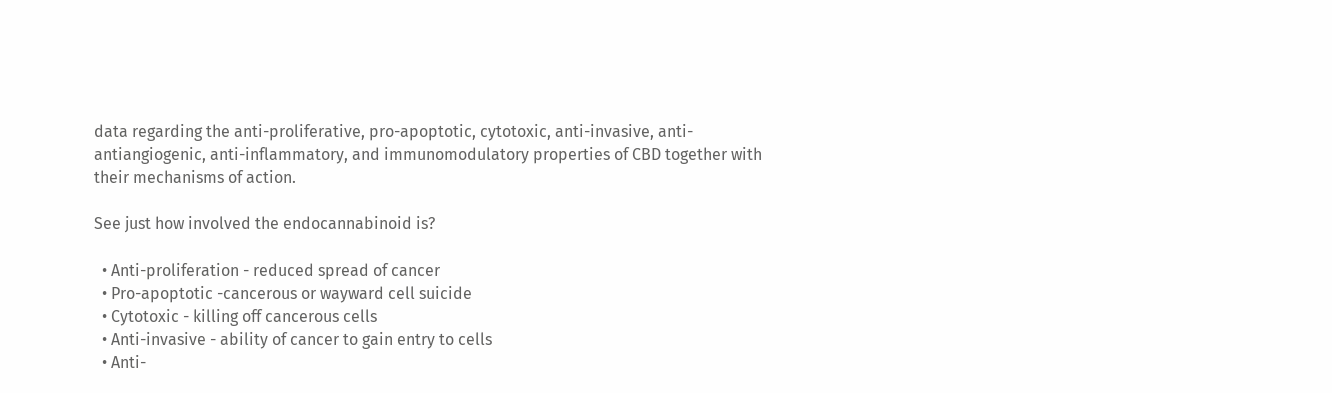data regarding the anti-proliferative, pro-apoptotic, cytotoxic, anti-invasive, anti-antiangiogenic, anti-inflammatory, and immunomodulatory properties of CBD together with their mechanisms of action.

See just how involved the endocannabinoid is?

  • Anti-proliferation - reduced spread of cancer
  • Pro-apoptotic -cancerous or wayward cell suicide
  • Cytotoxic - killing off cancerous cells
  • Anti-invasive - ability of cancer to gain entry to cells
  • Anti-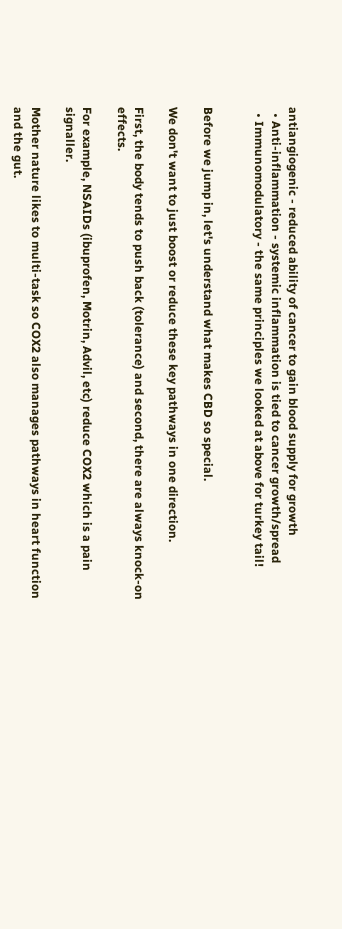antiangiogenic - reduced ability of cancer to gain blood supply for growth
  • Anti-inflammation - systemic inflammation is tied to cancer growth/spread
  • Immunomodulatory - the same principles we looked at above for turkey tail!


Before we jump in, let's understand what makes CBD so special.

We don't want to just boost or reduce these key pathways in one direction.

First, the body tends to push back (tolerance) and second, there are always knock-on effects.

For example, NSAIDs (ibuprofen, Motrin, Advil, etc) reduce COX2 which is a pain signaller.

Mother nature likes to multi-task so COX2 also manages pathways in heart function and the gut.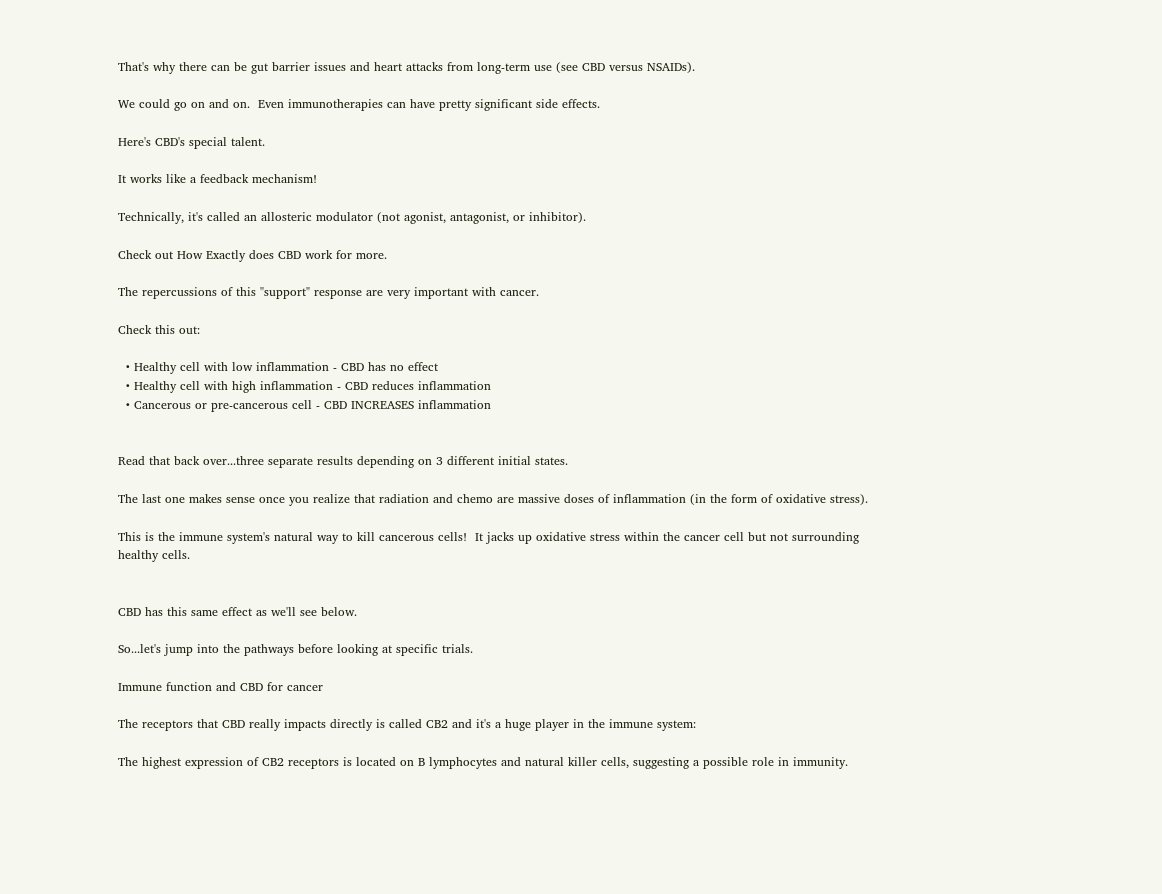That's why there can be gut barrier issues and heart attacks from long-term use (see CBD versus NSAIDs).

We could go on and on.  Even immunotherapies can have pretty significant side effects.

Here's CBD's special talent.

It works like a feedback mechanism!

Technically, it's called an allosteric modulator (not agonist, antagonist, or inhibitor).

Check out How Exactly does CBD work for more.

The repercussions of this "support" response are very important with cancer.

Check this out:

  • Healthy cell with low inflammation - CBD has no effect
  • Healthy cell with high inflammation - CBD reduces inflammation
  • Cancerous or pre-cancerous cell - CBD INCREASES inflammation


Read that back over...three separate results depending on 3 different initial states.

The last one makes sense once you realize that radiation and chemo are massive doses of inflammation (in the form of oxidative stress).

This is the immune system's natural way to kill cancerous cells!  It jacks up oxidative stress within the cancer cell but not surrounding healthy cells.


CBD has this same effect as we'll see below.

So...let's jump into the pathways before looking at specific trials.

Immune function and CBD for cancer

The receptors that CBD really impacts directly is called CB2 and it's a huge player in the immune system:

The highest expression of CB2 receptors is located on B lymphocytes and natural killer cells, suggesting a possible role in immunity.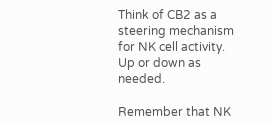Think of CB2 as a steering mechanism for NK cell activity.  Up or down as needed.

Remember that NK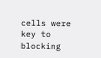cells were key to blocking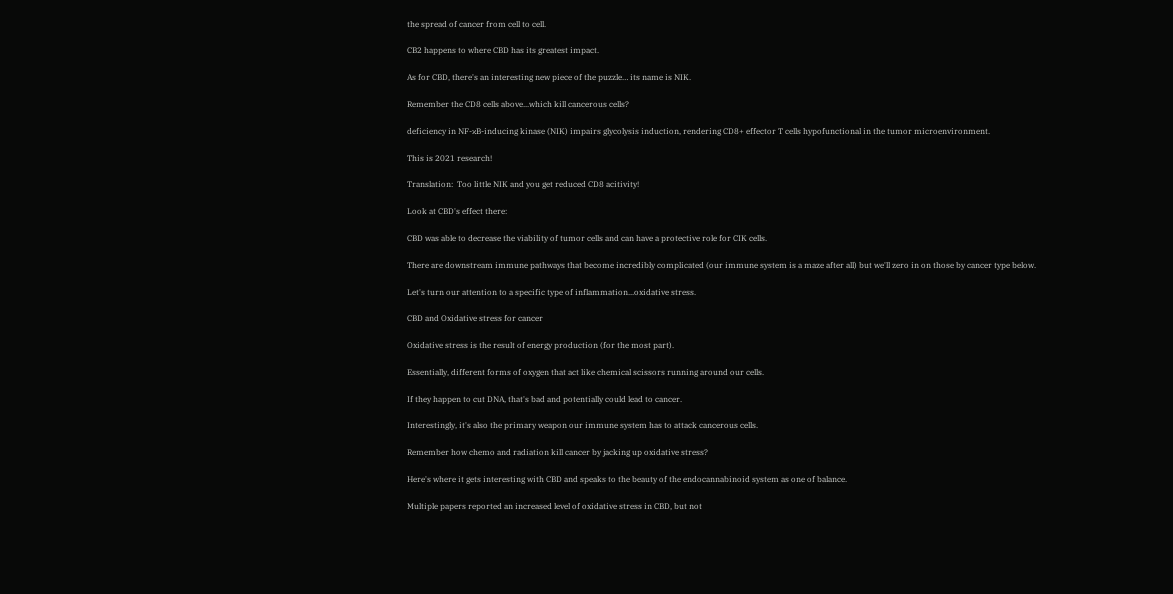the spread of cancer from cell to cell.

CB2 happens to where CBD has its greatest impact.

As for CBD, there's an interesting new piece of the puzzle… its name is NIK.

Remember the CD8 cells above...which kill cancerous cells?

deficiency in NF-κB-inducing kinase (NIK) impairs glycolysis induction, rendering CD8+ effector T cells hypofunctional in the tumor microenvironment.

This is 2021 research!

Translation:  Too little NIK and you get reduced CD8 acitivity!

Look at CBD's effect there:

CBD was able to decrease the viability of tumor cells and can have a protective role for CIK cells.

There are downstream immune pathways that become incredibly complicated (our immune system is a maze after all) but we'll zero in on those by cancer type below.

Let's turn our attention to a specific type of inflammation...oxidative stress.

CBD and Oxidative stress for cancer

Oxidative stress is the result of energy production (for the most part).

Essentially, different forms of oxygen that act like chemical scissors running around our cells.

If they happen to cut DNA, that's bad and potentially could lead to cancer.

Interestingly, it's also the primary weapon our immune system has to attack cancerous cells.

Remember how chemo and radiation kill cancer by jacking up oxidative stress?

Here's where it gets interesting with CBD and speaks to the beauty of the endocannabinoid system as one of balance.

Multiple papers reported an increased level of oxidative stress in CBD, but not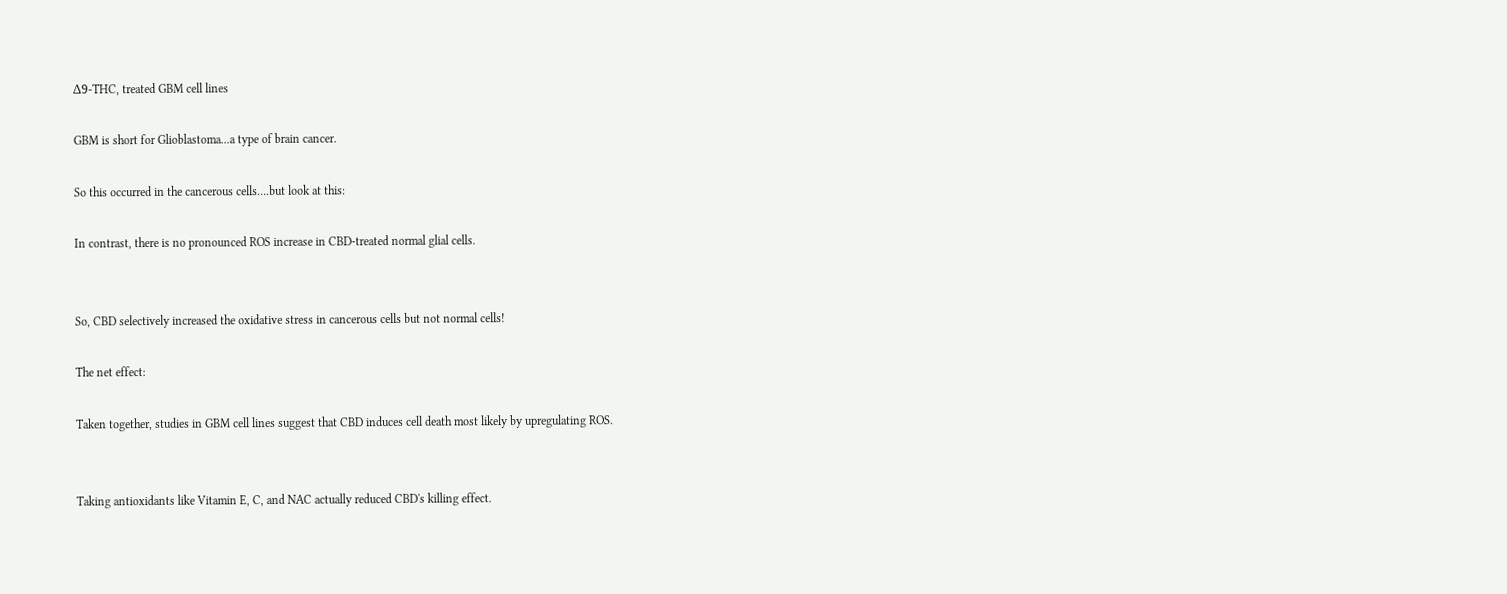Δ9-THC, treated GBM cell lines

GBM is short for Glioblastoma...a type of brain cancer.

So this occurred in the cancerous cells….but look at this:

In contrast, there is no pronounced ROS increase in CBD-treated normal glial cells.


So, CBD selectively increased the oxidative stress in cancerous cells but not normal cells!

The net effect:

Taken together, studies in GBM cell lines suggest that CBD induces cell death most likely by upregulating ROS.


Taking antioxidants like Vitamin E, C, and NAC actually reduced CBD's killing effect.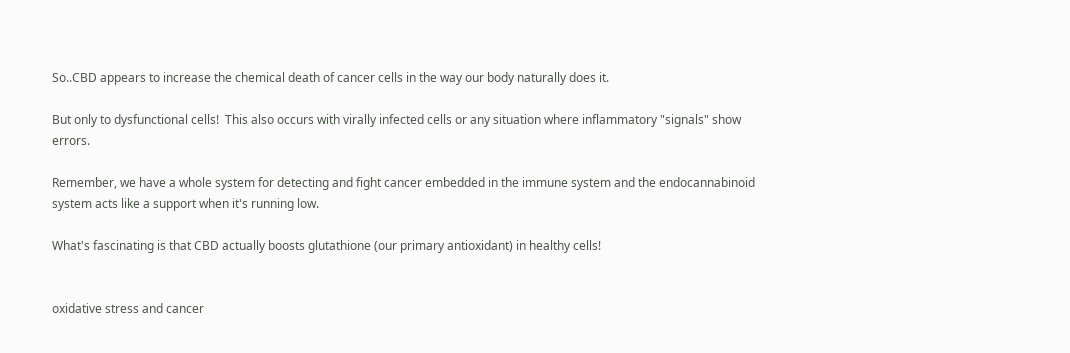So..CBD appears to increase the chemical death of cancer cells in the way our body naturally does it.

But only to dysfunctional cells!  This also occurs with virally infected cells or any situation where inflammatory "signals" show errors.

Remember, we have a whole system for detecting and fight cancer embedded in the immune system and the endocannabinoid system acts like a support when it's running low.

What's fascinating is that CBD actually boosts glutathione (our primary antioxidant) in healthy cells!


oxidative stress and cancer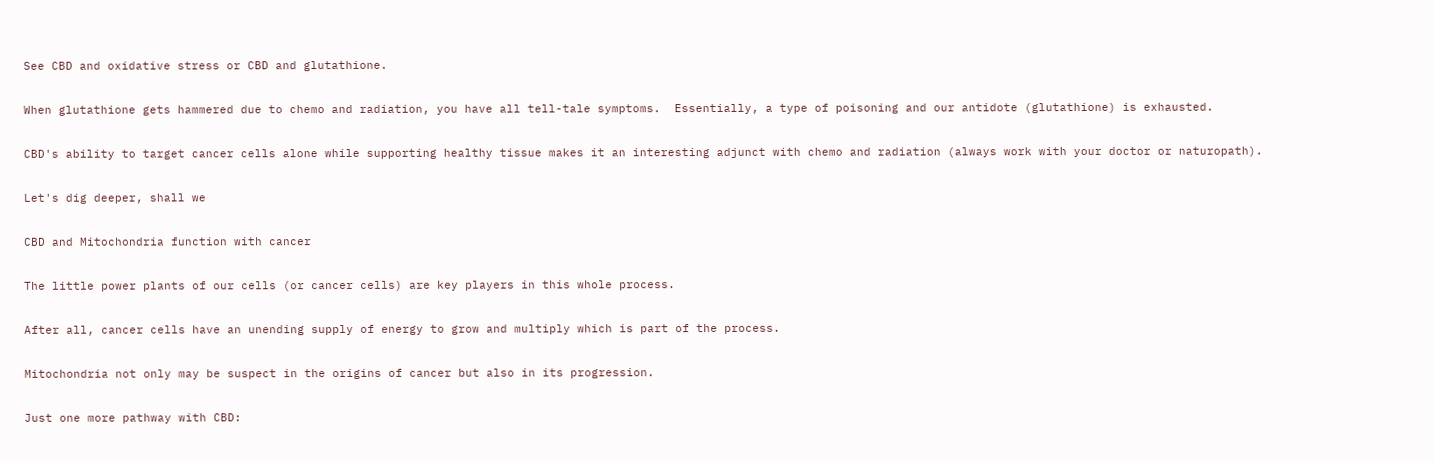See CBD and oxidative stress or CBD and glutathione.

When glutathione gets hammered due to chemo and radiation, you have all tell-tale symptoms.  Essentially, a type of poisoning and our antidote (glutathione) is exhausted.

CBD's ability to target cancer cells alone while supporting healthy tissue makes it an interesting adjunct with chemo and radiation (always work with your doctor or naturopath).

Let's dig deeper, shall we

CBD and Mitochondria function with cancer

The little power plants of our cells (or cancer cells) are key players in this whole process.

After all, cancer cells have an unending supply of energy to grow and multiply which is part of the process.

Mitochondria not only may be suspect in the origins of cancer but also in its progression.

Just one more pathway with CBD: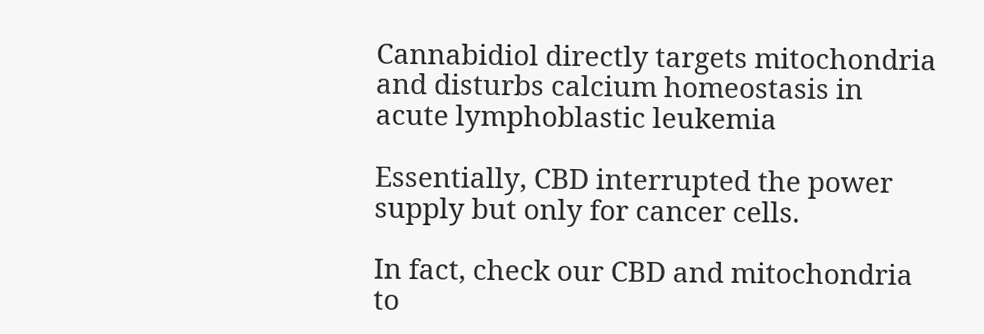Cannabidiol directly targets mitochondria and disturbs calcium homeostasis in acute lymphoblastic leukemia

Essentially, CBD interrupted the power supply but only for cancer cells.

In fact, check our CBD and mitochondria to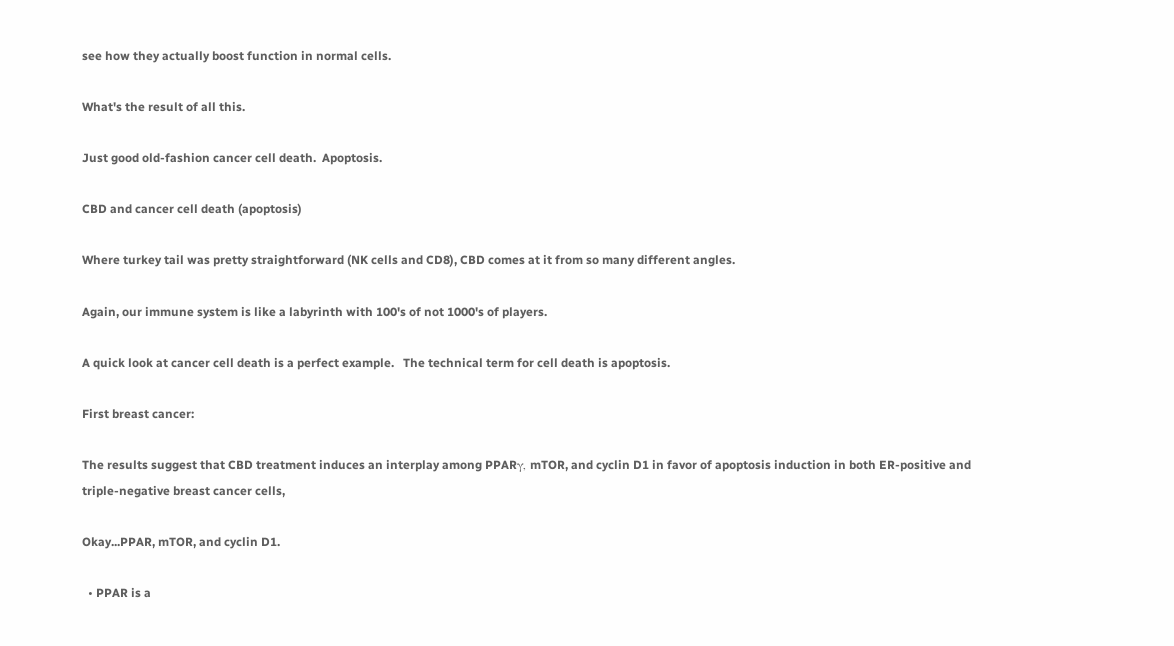see how they actually boost function in normal cells.

What's the result of all this.

Just good old-fashion cancer cell death.  Apoptosis.

CBD and cancer cell death (apoptosis)

Where turkey tail was pretty straightforward (NK cells and CD8), CBD comes at it from so many different angles.

Again, our immune system is like a labyrinth with 100's of not 1000's of players.

A quick look at cancer cell death is a perfect example.   The technical term for cell death is apoptosis.

First breast cancer:

The results suggest that CBD treatment induces an interplay among PPARγ, mTOR, and cyclin D1 in favor of apoptosis induction in both ER-positive and triple-negative breast cancer cells,

Okay...PPAR, mTOR, and cyclin D1.

  • PPAR is a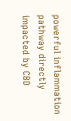powerful inflammation pathway directly impacted by CBD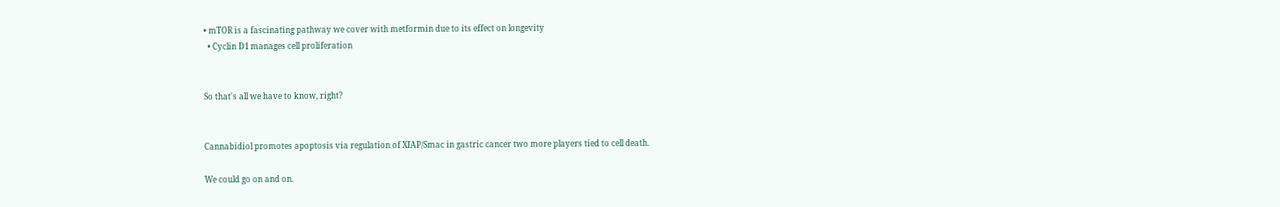• mTOR is a fascinating pathway we cover with metformin due to its effect on longevity
  • Cyclin D1 manages cell proliferation


So that's all we have to know, right?


Cannabidiol promotes apoptosis via regulation of XIAP/Smac in gastric cancer two more players tied to cell death.

We could go on and on.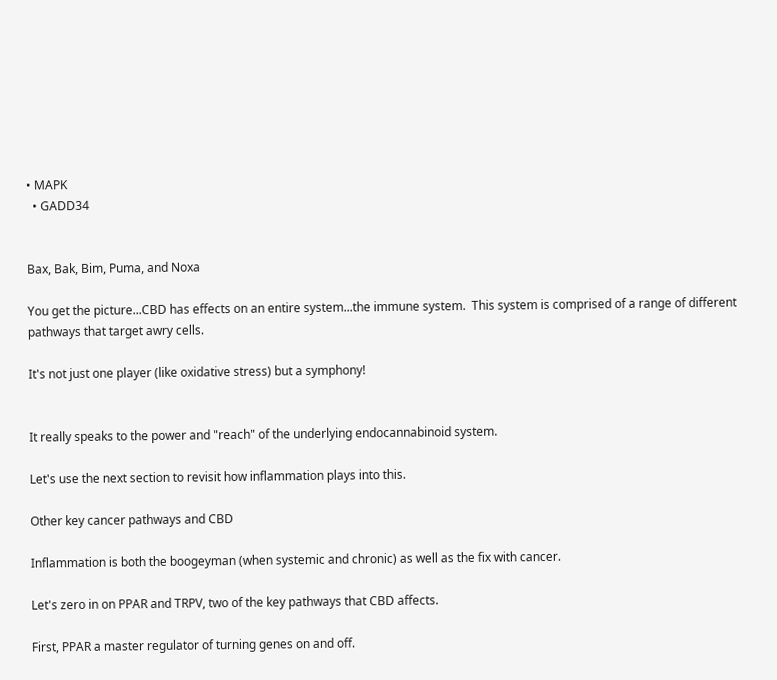• MAPK
  • GADD34


Bax, Bak, Bim, Puma, and Noxa

You get the picture...CBD has effects on an entire system...the immune system.  This system is comprised of a range of different pathways that target awry cells.

It's not just one player (like oxidative stress) but a symphony!


It really speaks to the power and "reach" of the underlying endocannabinoid system.

Let's use the next section to revisit how inflammation plays into this.

Other key cancer pathways and CBD

Inflammation is both the boogeyman (when systemic and chronic) as well as the fix with cancer.

Let's zero in on PPAR and TRPV, two of the key pathways that CBD affects.

First, PPAR a master regulator of turning genes on and off.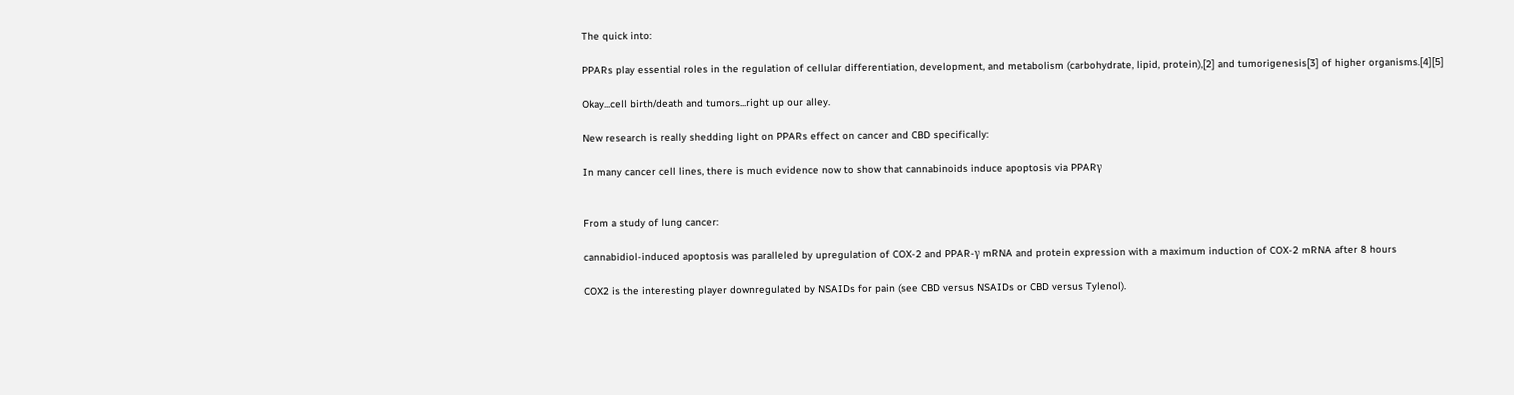The quick into:

PPARs play essential roles in the regulation of cellular differentiation, development, and metabolism (carbohydrate, lipid, protein),[2] and tumorigenesis[3] of higher organisms.[4][5]

Okay...cell birth/death and tumors...right up our alley.

New research is really shedding light on PPARs effect on cancer and CBD specifically:

In many cancer cell lines, there is much evidence now to show that cannabinoids induce apoptosis via PPARγ


From a study of lung cancer:

cannabidiol-induced apoptosis was paralleled by upregulation of COX-2 and PPAR-γ mRNA and protein expression with a maximum induction of COX-2 mRNA after 8 hours

COX2 is the interesting player downregulated by NSAIDs for pain (see CBD versus NSAIDs or CBD versus Tylenol).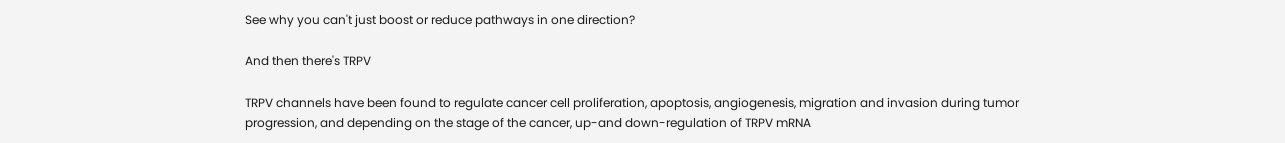See why you can't just boost or reduce pathways in one direction?

And then there's TRPV

TRPV channels have been found to regulate cancer cell proliferation, apoptosis, angiogenesis, migration and invasion during tumor progression, and depending on the stage of the cancer, up-and down-regulation of TRPV mRNA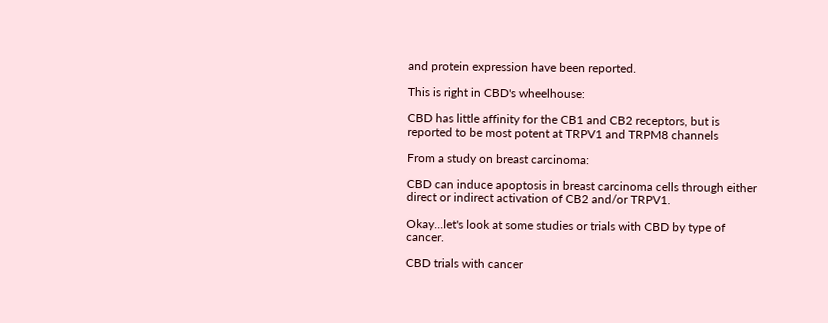and protein expression have been reported.

This is right in CBD's wheelhouse:

CBD has little affinity for the CB1 and CB2 receptors, but is reported to be most potent at TRPV1 and TRPM8 channels

From a study on breast carcinoma:

CBD can induce apoptosis in breast carcinoma cells through either direct or indirect activation of CB2 and/or TRPV1.

Okay...let's look at some studies or trials with CBD by type of cancer.

CBD trials with cancer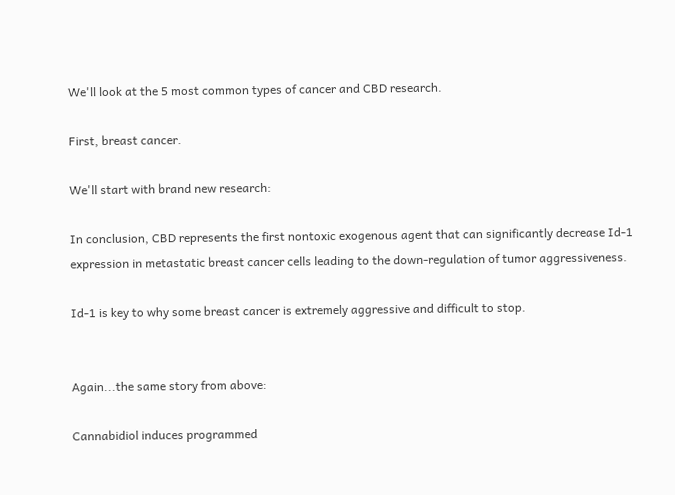We'll look at the 5 most common types of cancer and CBD research.

First, breast cancer.

We'll start with brand new research:

In conclusion, CBD represents the first nontoxic exogenous agent that can significantly decrease Id-1 expression in metastatic breast cancer cells leading to the down-regulation of tumor aggressiveness.

Id-1 is key to why some breast cancer is extremely aggressive and difficult to stop.


Again...the same story from above:

Cannabidiol induces programmed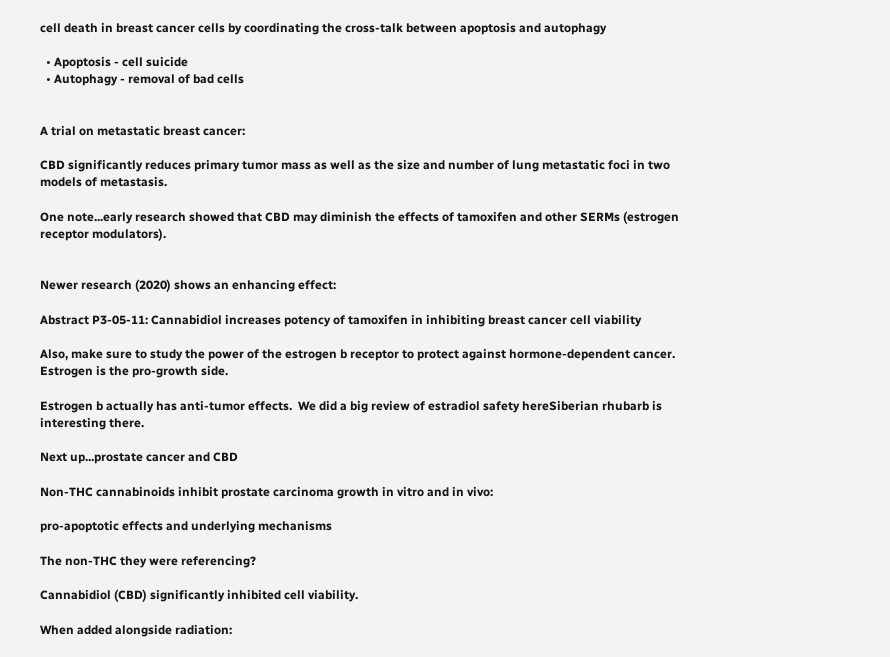cell death in breast cancer cells by coordinating the cross-talk between apoptosis and autophagy

  • Apoptosis - cell suicide
  • Autophagy - removal of bad cells


A trial on metastatic breast cancer:

CBD significantly reduces primary tumor mass as well as the size and number of lung metastatic foci in two models of metastasis.

One note...early research showed that CBD may diminish the effects of tamoxifen and other SERMs (estrogen receptor modulators).


Newer research (2020) shows an enhancing effect:

Abstract P3-05-11: Cannabidiol increases potency of tamoxifen in inhibiting breast cancer cell viability

Also, make sure to study the power of the estrogen b receptor to protect against hormone-dependent cancer.  Estrogen is the pro-growth side.

Estrogen b actually has anti-tumor effects.  We did a big review of estradiol safety hereSiberian rhubarb is interesting there.

Next up...prostate cancer and CBD

Non-THC cannabinoids inhibit prostate carcinoma growth in vitro and in vivo:

pro-apoptotic effects and underlying mechanisms

The non-THC they were referencing?

Cannabidiol (CBD) significantly inhibited cell viability.

When added alongside radiation: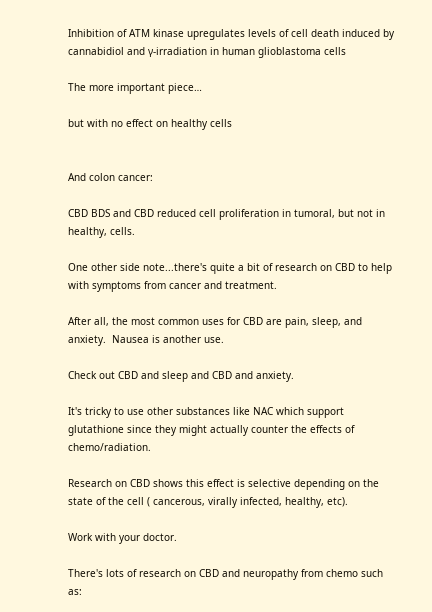Inhibition of ATM kinase upregulates levels of cell death induced by cannabidiol and γ-irradiation in human glioblastoma cells

The more important piece…

but with no effect on healthy cells


And colon cancer:

CBD BDS and CBD reduced cell proliferation in tumoral, but not in healthy, cells.

One other side note...there's quite a bit of research on CBD to help with symptoms from cancer and treatment.

After all, the most common uses for CBD are pain, sleep, and anxiety.  Nausea is another use.

Check out CBD and sleep and CBD and anxiety.

It's tricky to use other substances like NAC which support glutathione since they might actually counter the effects of chemo/radiation.

Research on CBD shows this effect is selective depending on the state of the cell ( cancerous, virally infected, healthy, etc).

Work with your doctor.

There's lots of research on CBD and neuropathy from chemo such as: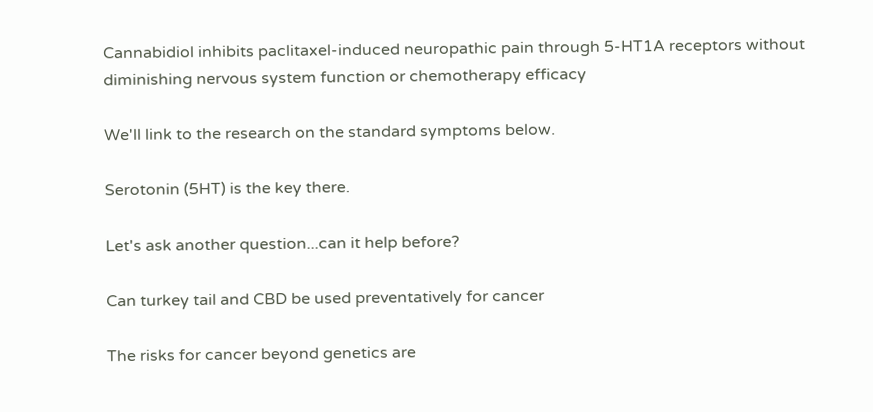Cannabidiol inhibits paclitaxel-induced neuropathic pain through 5-HT1A receptors without diminishing nervous system function or chemotherapy efficacy

We'll link to the research on the standard symptoms below.

Serotonin (5HT) is the key there.

Let's ask another question...can it help before?

Can turkey tail and CBD be used preventatively for cancer

The risks for cancer beyond genetics are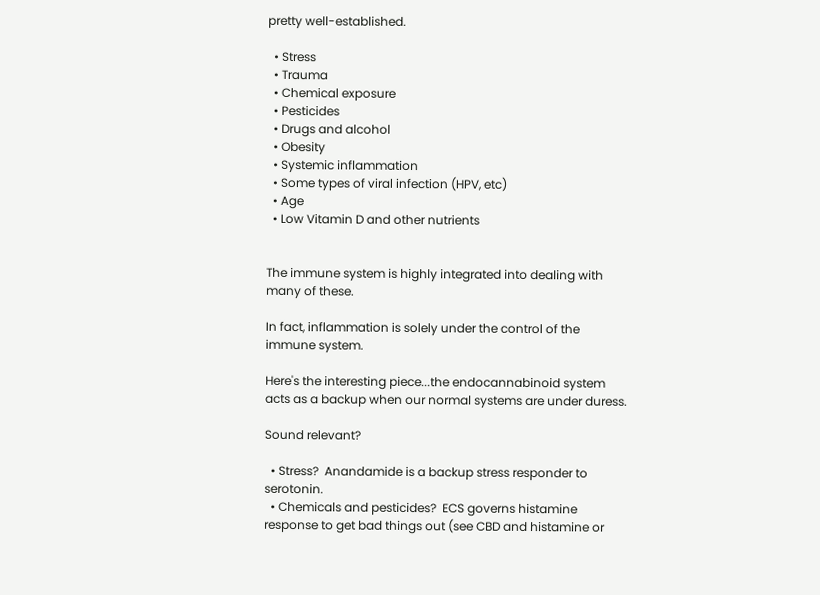pretty well-established.

  • Stress
  • Trauma
  • Chemical exposure
  • Pesticides
  • Drugs and alcohol
  • Obesity
  • Systemic inflammation
  • Some types of viral infection (HPV, etc)
  • Age
  • Low Vitamin D and other nutrients


The immune system is highly integrated into dealing with many of these.

In fact, inflammation is solely under the control of the immune system.

Here's the interesting piece...the endocannabinoid system acts as a backup when our normal systems are under duress.

Sound relevant?

  • Stress?  Anandamide is a backup stress responder to serotonin.
  • Chemicals and pesticides?  ECS governs histamine response to get bad things out (see CBD and histamine or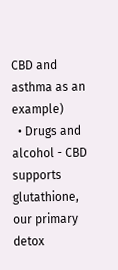CBD and asthma as an example)
  • Drugs and alcohol - CBD supports glutathione, our primary detox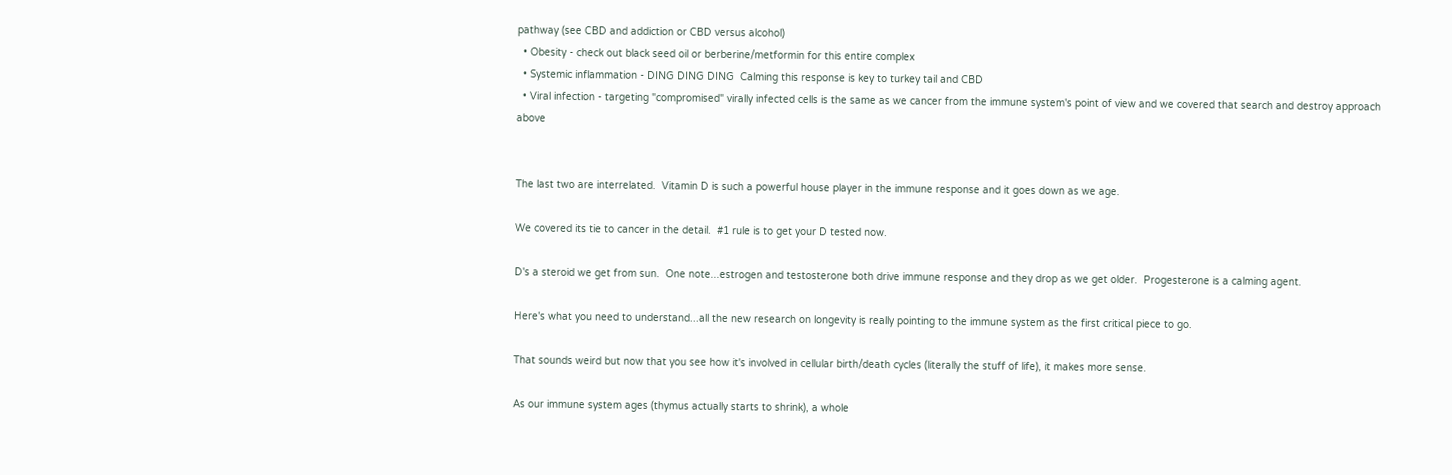pathway (see CBD and addiction or CBD versus alcohol)
  • Obesity - check out black seed oil or berberine/metformin for this entire complex
  • Systemic inflammation - DING DING DING  Calming this response is key to turkey tail and CBD
  • Viral infection - targeting "compromised" virally infected cells is the same as we cancer from the immune system's point of view and we covered that search and destroy approach above


The last two are interrelated.  Vitamin D is such a powerful house player in the immune response and it goes down as we age.

We covered its tie to cancer in the detail.  #1 rule is to get your D tested now.

D's a steroid we get from sun.  One note...estrogen and testosterone both drive immune response and they drop as we get older.  Progesterone is a calming agent.

Here's what you need to understand...all the new research on longevity is really pointing to the immune system as the first critical piece to go.

That sounds weird but now that you see how it's involved in cellular birth/death cycles (literally the stuff of life), it makes more sense.

As our immune system ages (thymus actually starts to shrink), a whole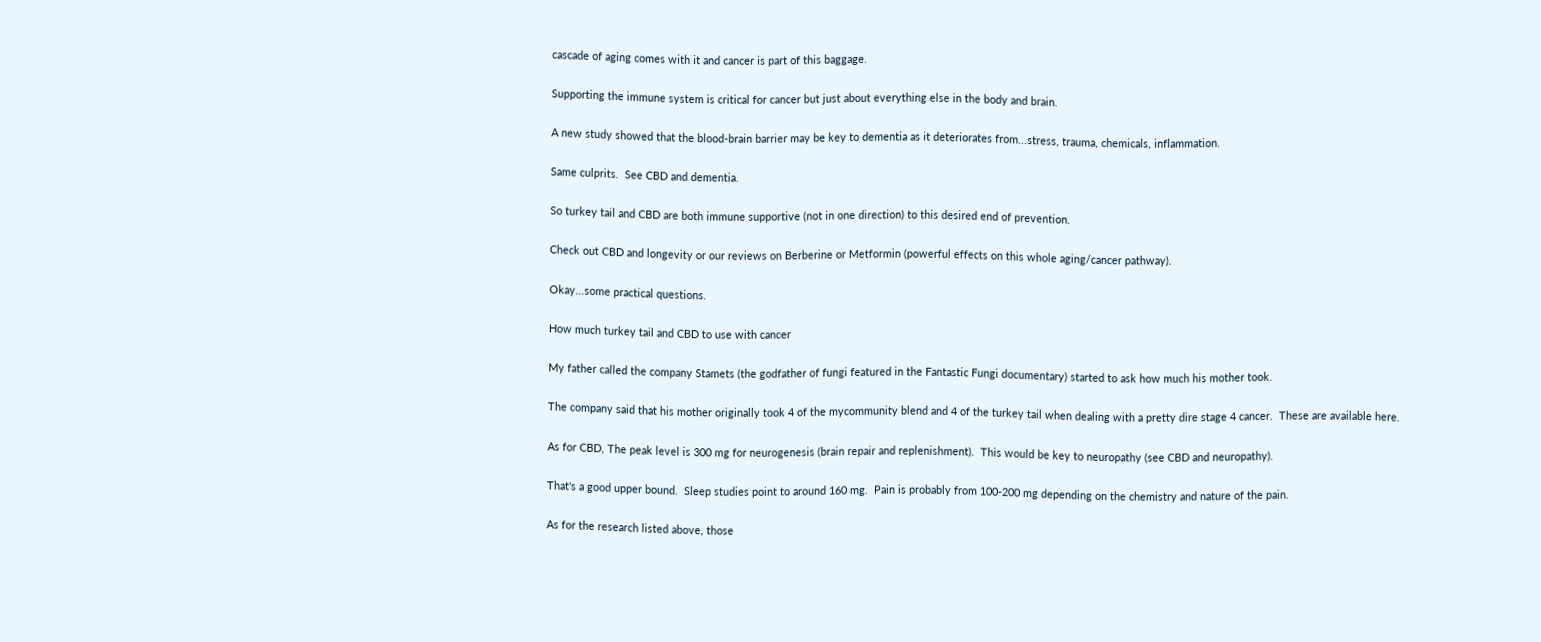cascade of aging comes with it and cancer is part of this baggage.

Supporting the immune system is critical for cancer but just about everything else in the body and brain.

A new study showed that the blood-brain barrier may be key to dementia as it deteriorates from...stress, trauma, chemicals, inflammation.

Same culprits.  See CBD and dementia.

So turkey tail and CBD are both immune supportive (not in one direction) to this desired end of prevention.

Check out CBD and longevity or our reviews on Berberine or Metformin (powerful effects on this whole aging/cancer pathway).

Okay...some practical questions.

How much turkey tail and CBD to use with cancer

My father called the company Stamets (the godfather of fungi featured in the Fantastic Fungi documentary) started to ask how much his mother took.

The company said that his mother originally took 4 of the mycommunity blend and 4 of the turkey tail when dealing with a pretty dire stage 4 cancer.  These are available here.

As for CBD, The peak level is 300 mg for neurogenesis (brain repair and replenishment).  This would be key to neuropathy (see CBD and neuropathy).

That's a good upper bound.  Sleep studies point to around 160 mg.  Pain is probably from 100-200 mg depending on the chemistry and nature of the pain.

As for the research listed above, those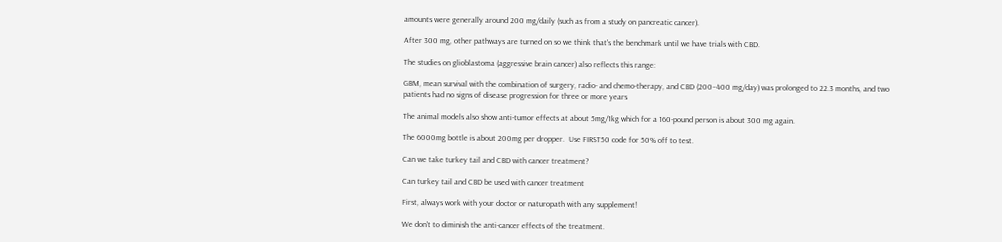amounts were generally around 200 mg/daily (such as from a study on pancreatic cancer).

After 300 mg, other pathways are turned on so we think that's the benchmark until we have trials with CBD.

The studies on glioblastoma (aggressive brain cancer) also reflects this range:

GBM, mean survival with the combination of surgery, radio- and chemo-therapy, and CBD (200–400 mg/day) was prolonged to 22.3 months, and two patients had no signs of disease progression for three or more years

The animal models also show anti-tumor effects at about 5mg/1kg which for a 160-pound person is about 300 mg again.

The 6000mg bottle is about 200mg per dropper.  Use FIRST50 code for 50% off to test.

Can we take turkey tail and CBD with cancer treatment?

Can turkey tail and CBD be used with cancer treatment

First, always work with your doctor or naturopath with any supplement!

We don't to diminish the anti-cancer effects of the treatment.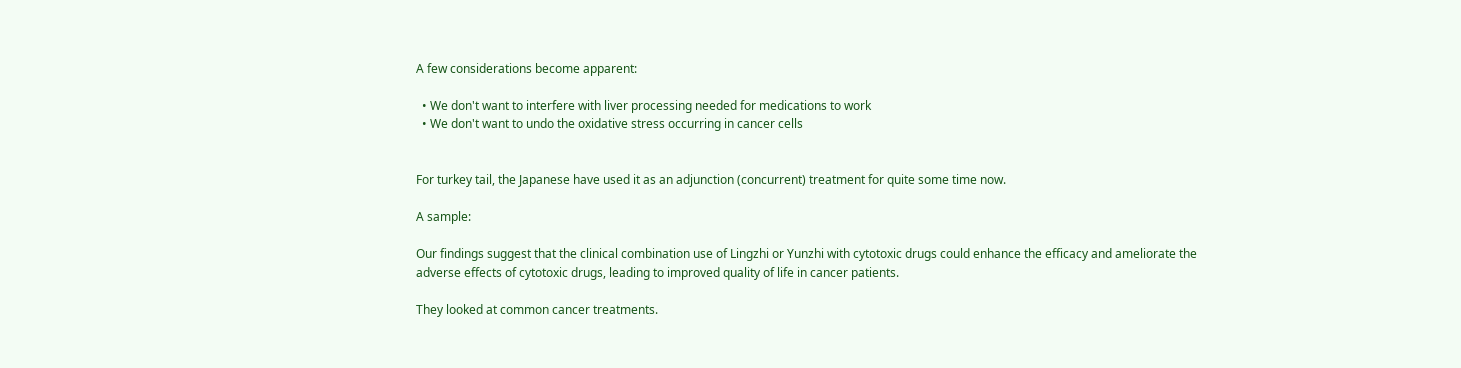A few considerations become apparent:

  • We don't want to interfere with liver processing needed for medications to work
  • We don't want to undo the oxidative stress occurring in cancer cells


For turkey tail, the Japanese have used it as an adjunction (concurrent) treatment for quite some time now.

A sample:

Our findings suggest that the clinical combination use of Lingzhi or Yunzhi with cytotoxic drugs could enhance the efficacy and ameliorate the adverse effects of cytotoxic drugs, leading to improved quality of life in cancer patients.

They looked at common cancer treatments.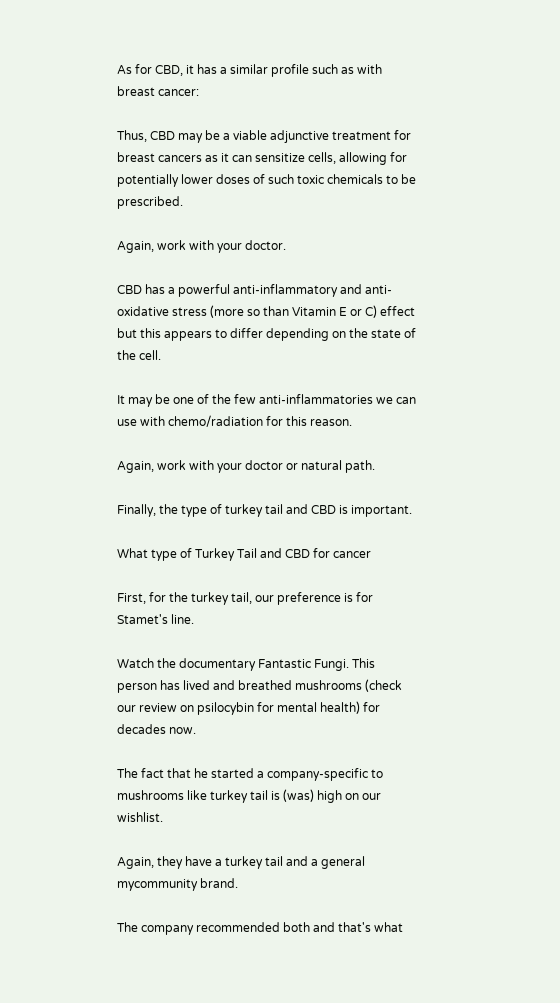As for CBD, it has a similar profile such as with breast cancer:

Thus, CBD may be a viable adjunctive treatment for breast cancers as it can sensitize cells, allowing for potentially lower doses of such toxic chemicals to be prescribed.

Again, work with your doctor.

CBD has a powerful anti-inflammatory and anti-oxidative stress (more so than Vitamin E or C) effect but this appears to differ depending on the state of the cell.

It may be one of the few anti-inflammatories we can use with chemo/radiation for this reason.

Again, work with your doctor or natural path.

Finally, the type of turkey tail and CBD is important.

What type of Turkey Tail and CBD for cancer

First, for the turkey tail, our preference is for Stamet's line.

Watch the documentary Fantastic Fungi. This person has lived and breathed mushrooms (check our review on psilocybin for mental health) for decades now.

The fact that he started a company-specific to mushrooms like turkey tail is (was) high on our wishlist.

Again, they have a turkey tail and a general mycommunity brand.

The company recommended both and that's what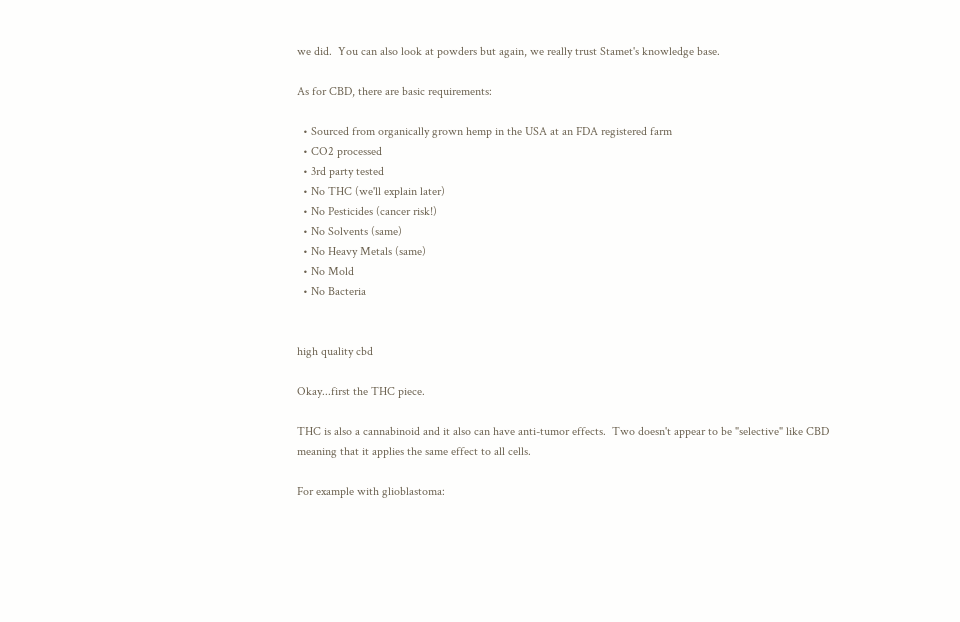we did.  You can also look at powders but again, we really trust Stamet's knowledge base.

As for CBD, there are basic requirements:

  • Sourced from organically grown hemp in the USA at an FDA registered farm
  • CO2 processed
  • 3rd party tested
  • No THC (we'll explain later)
  • No Pesticides (cancer risk!)
  • No Solvents (same)
  • No Heavy Metals (same)
  • No Mold
  • No Bacteria


high quality cbd

Okay...first the THC piece.

THC is also a cannabinoid and it also can have anti-tumor effects.  Two doesn't appear to be "selective" like CBD meaning that it applies the same effect to all cells.

For example with glioblastoma: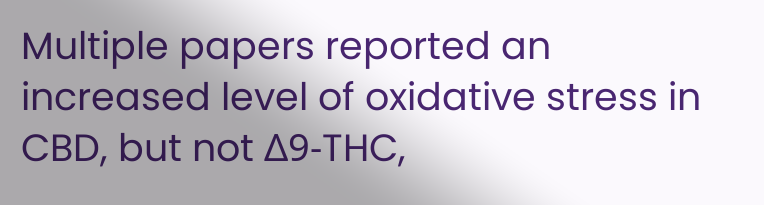Multiple papers reported an increased level of oxidative stress in CBD, but not Δ9-THC,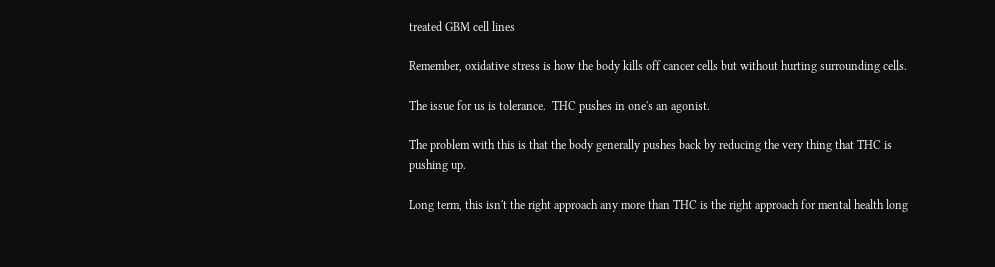treated GBM cell lines

Remember, oxidative stress is how the body kills off cancer cells but without hurting surrounding cells.

The issue for us is tolerance.  THC pushes in one's an agonist.

The problem with this is that the body generally pushes back by reducing the very thing that THC is pushing up.

Long term, this isn't the right approach any more than THC is the right approach for mental health long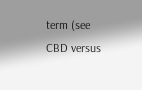term (see CBD versus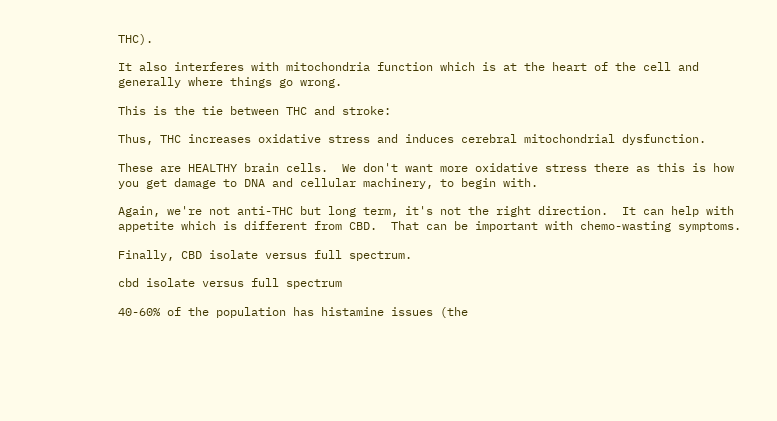THC).

It also interferes with mitochondria function which is at the heart of the cell and generally where things go wrong.

This is the tie between THC and stroke:

Thus, THC increases oxidative stress and induces cerebral mitochondrial dysfunction.

These are HEALTHY brain cells.  We don't want more oxidative stress there as this is how you get damage to DNA and cellular machinery, to begin with.

Again, we're not anti-THC but long term, it's not the right direction.  It can help with appetite which is different from CBD.  That can be important with chemo-wasting symptoms.

Finally, CBD isolate versus full spectrum.

cbd isolate versus full spectrum

40-60% of the population has histamine issues (the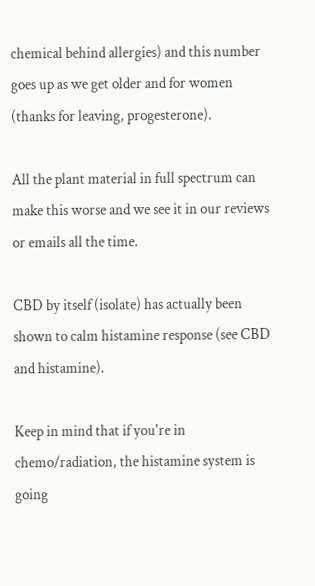chemical behind allergies) and this number goes up as we get older and for women (thanks for leaving, progesterone).

All the plant material in full spectrum can make this worse and we see it in our reviews or emails all the time.

CBD by itself (isolate) has actually been shown to calm histamine response (see CBD and histamine).

Keep in mind that if you're in chemo/radiation, the histamine system is going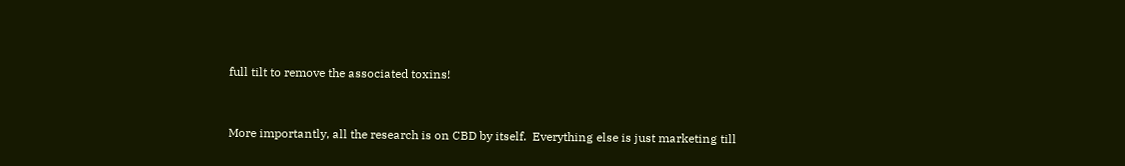full tilt to remove the associated toxins!


More importantly, all the research is on CBD by itself.  Everything else is just marketing till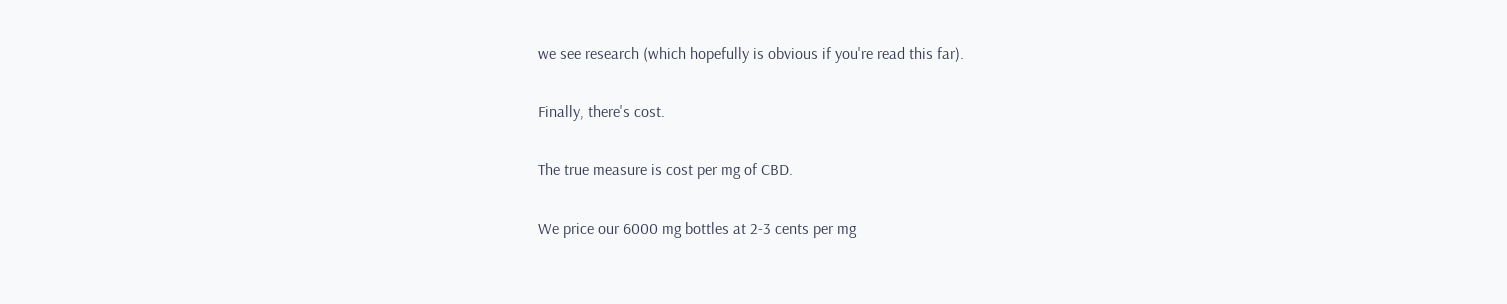we see research (which hopefully is obvious if you're read this far).

Finally, there's cost.

The true measure is cost per mg of CBD.

We price our 6000 mg bottles at 2-3 cents per mg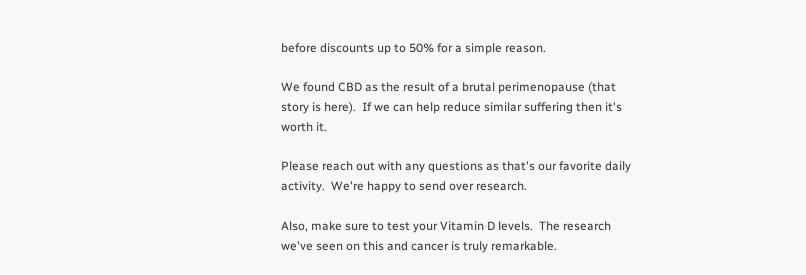before discounts up to 50% for a simple reason.

We found CBD as the result of a brutal perimenopause (that story is here).  If we can help reduce similar suffering then it's worth it.

Please reach out with any questions as that's our favorite daily activity.  We're happy to send over research.

Also, make sure to test your Vitamin D levels.  The research we've seen on this and cancer is truly remarkable.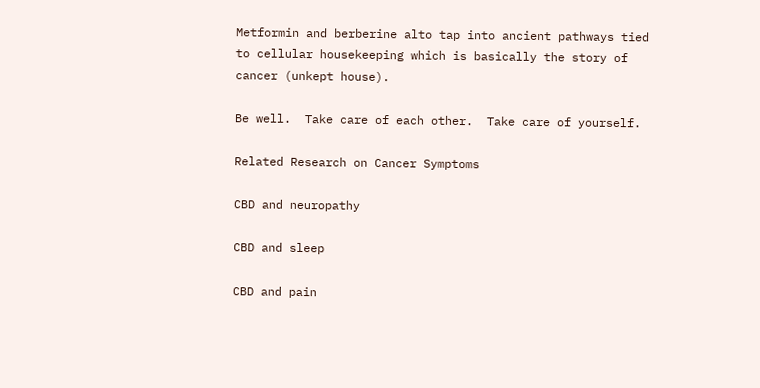Metformin and berberine alto tap into ancient pathways tied to cellular housekeeping which is basically the story of cancer (unkept house).

Be well.  Take care of each other.  Take care of yourself.

Related Research on Cancer Symptoms

CBD and neuropathy

CBD and sleep

CBD and pain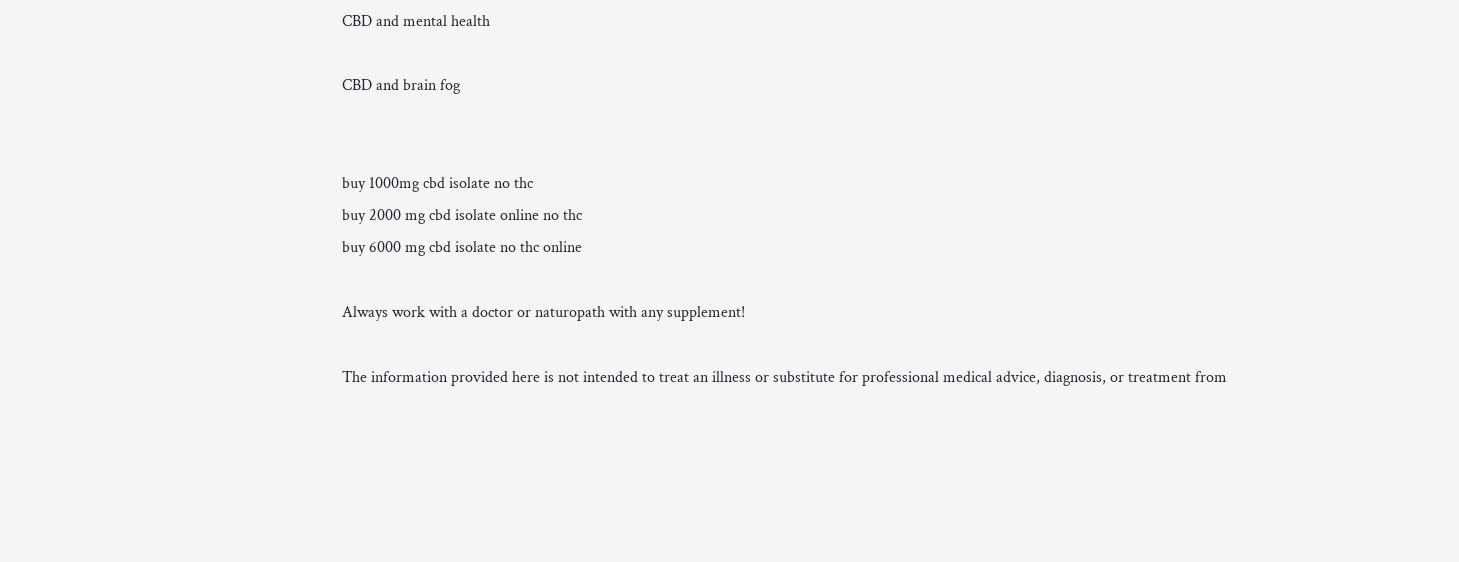CBD and mental health

CBD and brain fog


buy 1000mg cbd isolate no thc
buy 2000 mg cbd isolate online no thc
buy 6000 mg cbd isolate no thc online

Always work with a doctor or naturopath with any supplement!

The information provided here is not intended to treat an illness or substitute for professional medical advice, diagnosis, or treatment from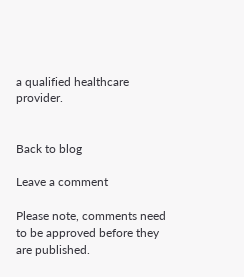a qualified healthcare provider.


Back to blog

Leave a comment

Please note, comments need to be approved before they are published.